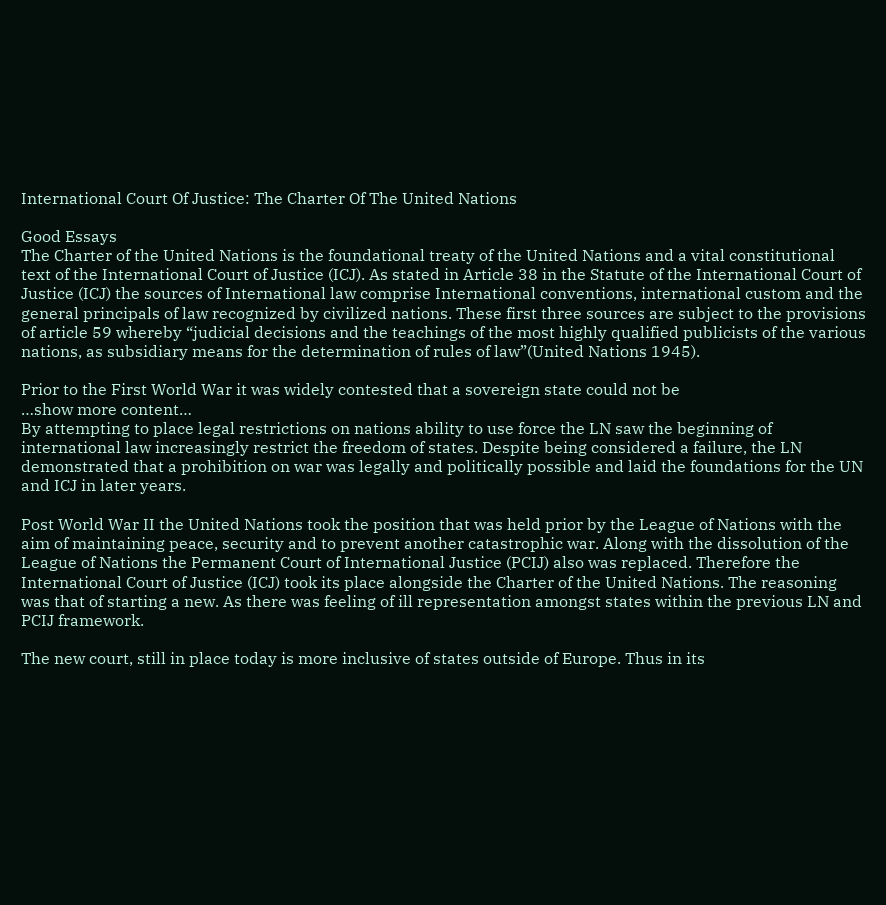International Court Of Justice: The Charter Of The United Nations

Good Essays
The Charter of the United Nations is the foundational treaty of the United Nations and a vital constitutional text of the International Court of Justice (ICJ). As stated in Article 38 in the Statute of the International Court of Justice (ICJ) the sources of International law comprise International conventions, international custom and the general principals of law recognized by civilized nations. These first three sources are subject to the provisions of article 59 whereby “judicial decisions and the teachings of the most highly qualified publicists of the various nations, as subsidiary means for the determination of rules of law”(United Nations 1945).

Prior to the First World War it was widely contested that a sovereign state could not be
…show more content…
By attempting to place legal restrictions on nations ability to use force the LN saw the beginning of international law increasingly restrict the freedom of states. Despite being considered a failure, the LN demonstrated that a prohibition on war was legally and politically possible and laid the foundations for the UN and ICJ in later years.

Post World War II the United Nations took the position that was held prior by the League of Nations with the aim of maintaining peace, security and to prevent another catastrophic war. Along with the dissolution of the League of Nations the Permanent Court of International Justice (PCIJ) also was replaced. Therefore the International Court of Justice (ICJ) took its place alongside the Charter of the United Nations. The reasoning was that of starting a new. As there was feeling of ill representation amongst states within the previous LN and PCIJ framework.

The new court, still in place today is more inclusive of states outside of Europe. Thus in its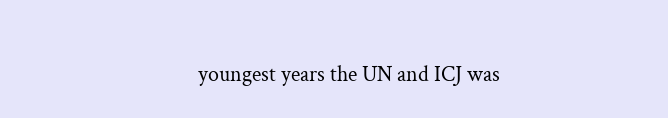youngest years the UN and ICJ was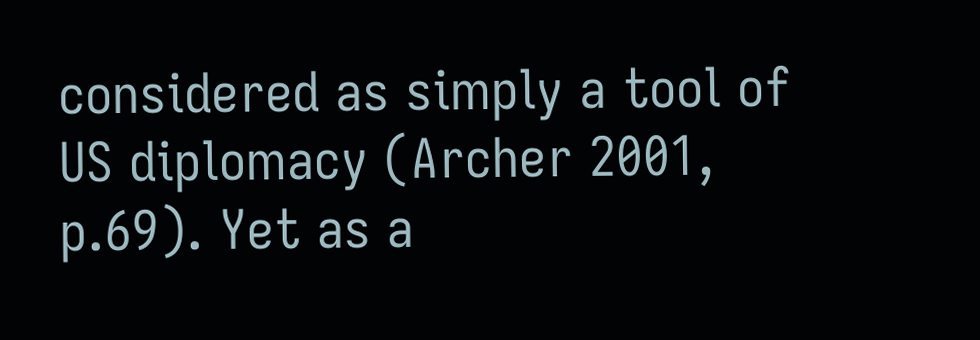considered as simply a tool of US diplomacy (Archer 2001, p.69). Yet as a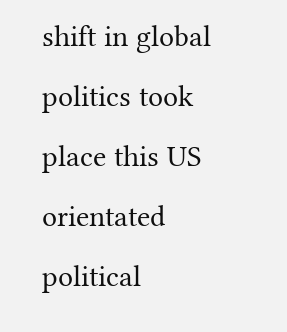shift in global politics took place this US orientated political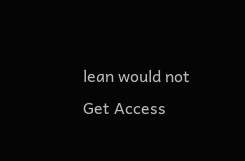lean would not
Get Access